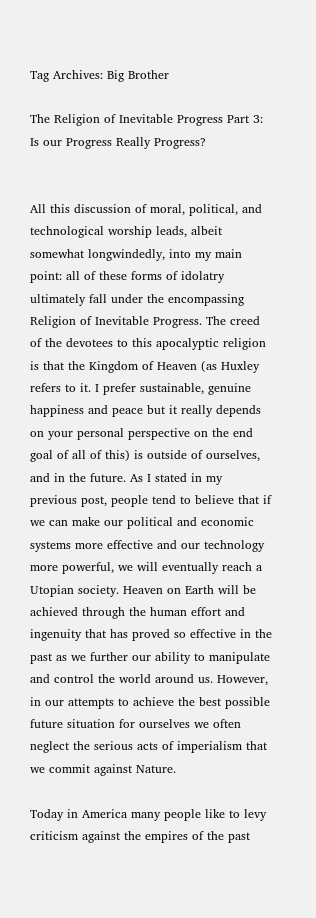Tag Archives: Big Brother

The Religion of Inevitable Progress Part 3: Is our Progress Really Progress?


All this discussion of moral, political, and technological worship leads, albeit somewhat longwindedly, into my main point: all of these forms of idolatry ultimately fall under the encompassing Religion of Inevitable Progress. The creed of the devotees to this apocalyptic religion is that the Kingdom of Heaven (as Huxley refers to it. I prefer sustainable, genuine happiness and peace but it really depends on your personal perspective on the end goal of all of this) is outside of ourselves, and in the future. As I stated in my previous post, people tend to believe that if we can make our political and economic systems more effective and our technology more powerful, we will eventually reach a Utopian society. Heaven on Earth will be achieved through the human effort and ingenuity that has proved so effective in the past as we further our ability to manipulate and control the world around us. However, in our attempts to achieve the best possible future situation for ourselves we often neglect the serious acts of imperialism that we commit against Nature.

Today in America many people like to levy criticism against the empires of the past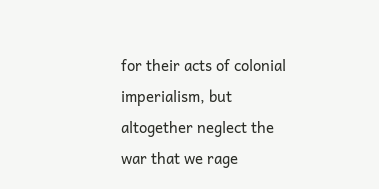for their acts of colonial imperialism, but altogether neglect the war that we rage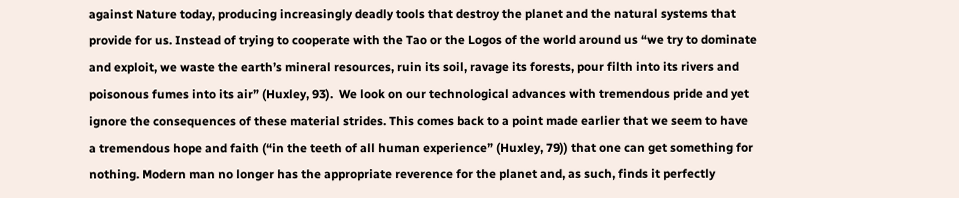against Nature today, producing increasingly deadly tools that destroy the planet and the natural systems that provide for us. Instead of trying to cooperate with the Tao or the Logos of the world around us “we try to dominate and exploit, we waste the earth’s mineral resources, ruin its soil, ravage its forests, pour filth into its rivers and poisonous fumes into its air” (Huxley, 93).  We look on our technological advances with tremendous pride and yet ignore the consequences of these material strides. This comes back to a point made earlier that we seem to have a tremendous hope and faith (“in the teeth of all human experience” (Huxley, 79)) that one can get something for nothing. Modern man no longer has the appropriate reverence for the planet and, as such, finds it perfectly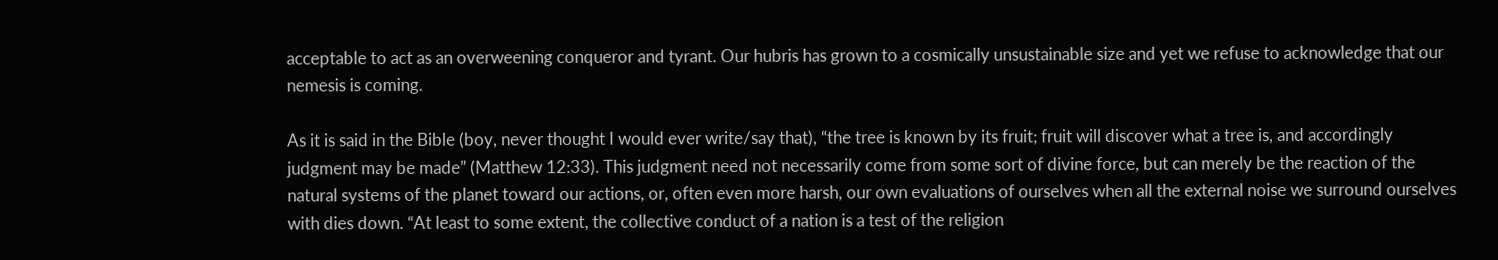acceptable to act as an overweening conqueror and tyrant. Our hubris has grown to a cosmically unsustainable size and yet we refuse to acknowledge that our nemesis is coming.

As it is said in the Bible (boy, never thought I would ever write/say that), “the tree is known by its fruit; fruit will discover what a tree is, and accordingly judgment may be made” (Matthew 12:33). This judgment need not necessarily come from some sort of divine force, but can merely be the reaction of the natural systems of the planet toward our actions, or, often even more harsh, our own evaluations of ourselves when all the external noise we surround ourselves with dies down. “At least to some extent, the collective conduct of a nation is a test of the religion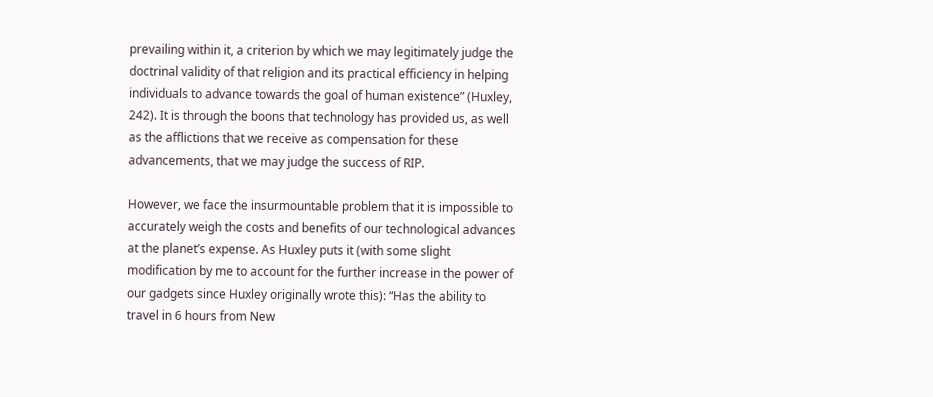prevailing within it, a criterion by which we may legitimately judge the doctrinal validity of that religion and its practical efficiency in helping individuals to advance towards the goal of human existence” (Huxley, 242). It is through the boons that technology has provided us, as well as the afflictions that we receive as compensation for these advancements, that we may judge the success of RIP.

However, we face the insurmountable problem that it is impossible to accurately weigh the costs and benefits of our technological advances at the planet’s expense. As Huxley puts it (with some slight modification by me to account for the further increase in the power of our gadgets since Huxley originally wrote this): “Has the ability to travel in 6 hours from New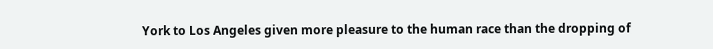York to Los Angeles given more pleasure to the human race than the dropping of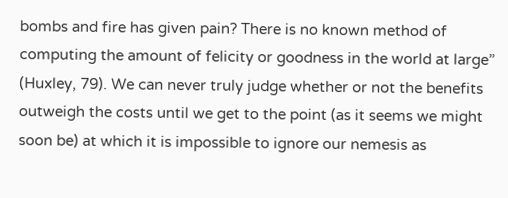bombs and fire has given pain? There is no known method of computing the amount of felicity or goodness in the world at large” (Huxley, 79). We can never truly judge whether or not the benefits outweigh the costs until we get to the point (as it seems we might soon be) at which it is impossible to ignore our nemesis as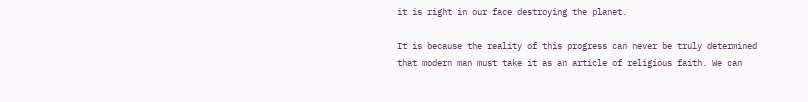it is right in our face destroying the planet.

It is because the reality of this progress can never be truly determined that modern man must take it as an article of religious faith. We can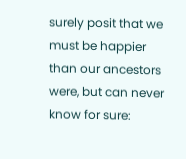surely posit that we must be happier than our ancestors were, but can never know for sure: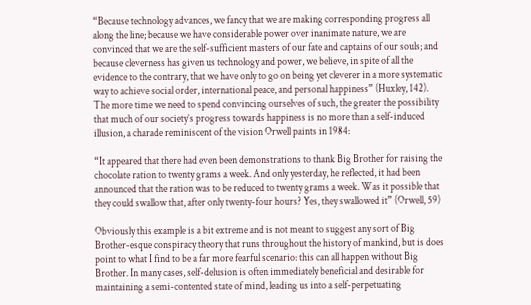“Because technology advances, we fancy that we are making corresponding progress all along the line; because we have considerable power over inanimate nature, we are convinced that we are the self-sufficient masters of our fate and captains of our souls; and because cleverness has given us technology and power, we believe, in spite of all the evidence to the contrary, that we have only to go on being yet cleverer in a more systematic way to achieve social order, international peace, and personal happiness” (Huxley, 142). The more time we need to spend convincing ourselves of such, the greater the possibility that much of our society’s progress towards happiness is no more than a self-induced illusion, a charade reminiscent of the vision Orwell paints in 1984:

“It appeared that there had even been demonstrations to thank Big Brother for raising the chocolate ration to twenty grams a week. And only yesterday, he reflected, it had been announced that the ration was to be reduced to twenty grams a week. Was it possible that they could swallow that, after only twenty-four hours? Yes, they swallowed it” (Orwell, 59)

Obviously this example is a bit extreme and is not meant to suggest any sort of Big Brother-esque conspiracy theory that runs throughout the history of mankind, but is does point to what I find to be a far more fearful scenario: this can all happen without Big Brother. In many cases, self-delusion is often immediately beneficial and desirable for maintaining a semi-contented state of mind, leading us into a self-perpetuating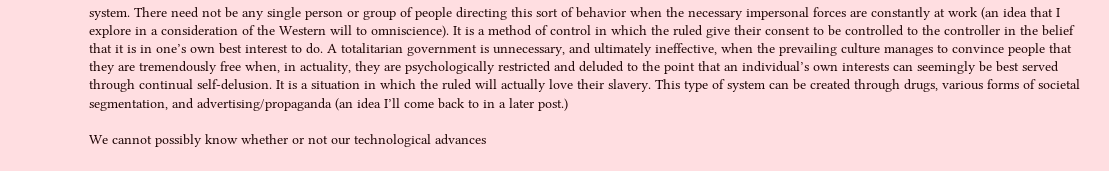system. There need not be any single person or group of people directing this sort of behavior when the necessary impersonal forces are constantly at work (an idea that I explore in a consideration of the Western will to omniscience). It is a method of control in which the ruled give their consent to be controlled to the controller in the belief that it is in one’s own best interest to do. A totalitarian government is unnecessary, and ultimately ineffective, when the prevailing culture manages to convince people that they are tremendously free when, in actuality, they are psychologically restricted and deluded to the point that an individual’s own interests can seemingly be best served through continual self-delusion. It is a situation in which the ruled will actually love their slavery. This type of system can be created through drugs, various forms of societal segmentation, and advertising/propaganda (an idea I’ll come back to in a later post.)

We cannot possibly know whether or not our technological advances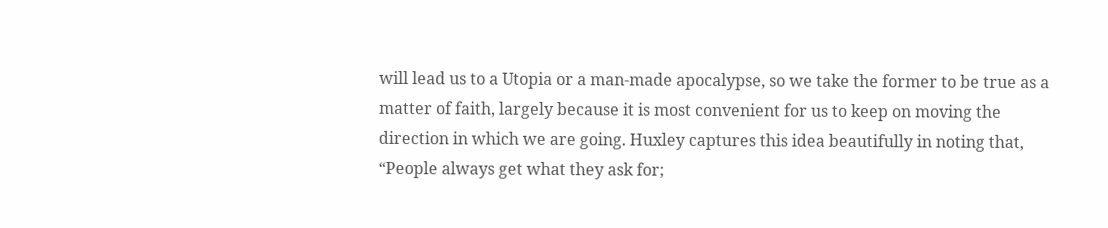will lead us to a Utopia or a man-made apocalypse, so we take the former to be true as a matter of faith, largely because it is most convenient for us to keep on moving the direction in which we are going. Huxley captures this idea beautifully in noting that, “People always get what they ask for;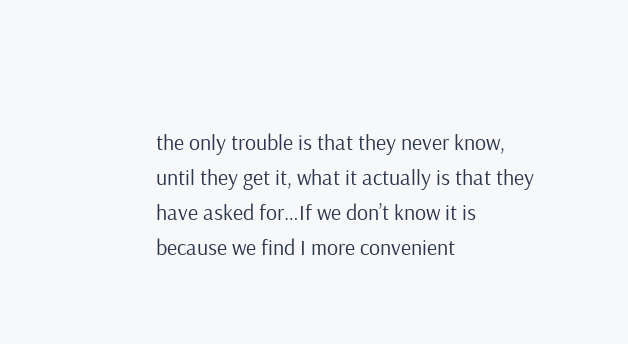the only trouble is that they never know, until they get it, what it actually is that they have asked for…If we don’t know it is because we find I more convenient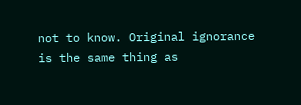not to know. Original ignorance is the same thing as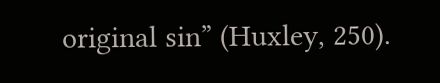original sin” (Huxley, 250).